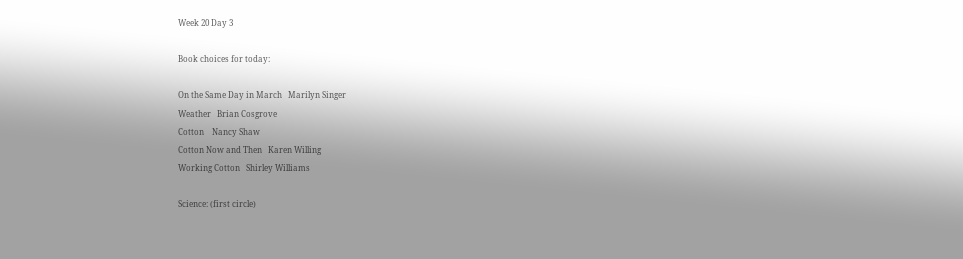Week 20 Day 3

Book choices for today:

On the Same Day in March   Marilyn Singer
Weather   Brian Cosgrove
Cotton    Nancy Shaw
Cotton Now and Then   Karen Willing
Working Cotton   Shirley Williams

Science: (first circle)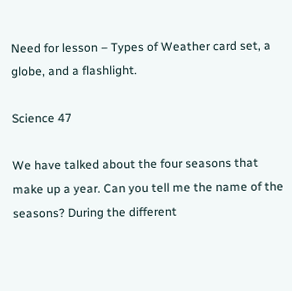Need for lesson – Types of Weather card set, a globe, and a flashlight.

Science 47

We have talked about the four seasons that make up a year. Can you tell me the name of the seasons? During the different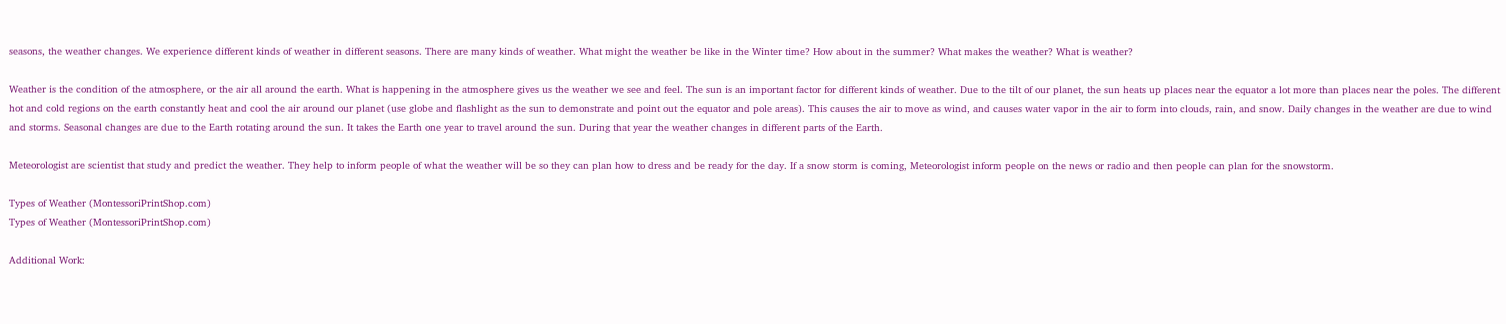seasons, the weather changes. We experience different kinds of weather in different seasons. There are many kinds of weather. What might the weather be like in the Winter time? How about in the summer? What makes the weather? What is weather?

Weather is the condition of the atmosphere, or the air all around the earth. What is happening in the atmosphere gives us the weather we see and feel. The sun is an important factor for different kinds of weather. Due to the tilt of our planet, the sun heats up places near the equator a lot more than places near the poles. The different hot and cold regions on the earth constantly heat and cool the air around our planet (use globe and flashlight as the sun to demonstrate and point out the equator and pole areas). This causes the air to move as wind, and causes water vapor in the air to form into clouds, rain, and snow. Daily changes in the weather are due to wind and storms. Seasonal changes are due to the Earth rotating around the sun. It takes the Earth one year to travel around the sun. During that year the weather changes in different parts of the Earth.

Meteorologist are scientist that study and predict the weather. They help to inform people of what the weather will be so they can plan how to dress and be ready for the day. If a snow storm is coming, Meteorologist inform people on the news or radio and then people can plan for the snowstorm.

Types of Weather (MontessoriPrintShop.com)
Types of Weather (MontessoriPrintShop.com)

Additional Work: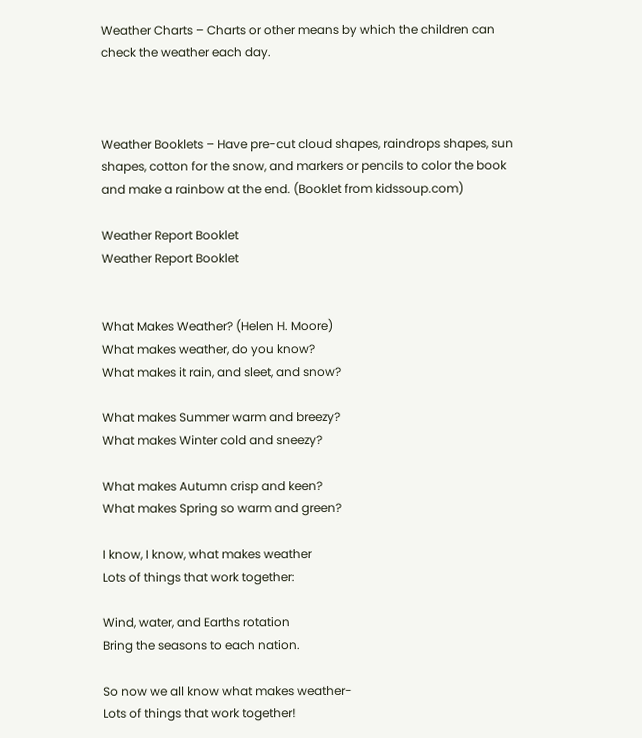Weather Charts – Charts or other means by which the children can check the weather each day.



Weather Booklets – Have pre-cut cloud shapes, raindrops shapes, sun shapes, cotton for the snow, and markers or pencils to color the book and make a rainbow at the end. (Booklet from kidssoup.com)

Weather Report Booklet
Weather Report Booklet


What Makes Weather? (Helen H. Moore)
What makes weather, do you know?
What makes it rain, and sleet, and snow?

What makes Summer warm and breezy?
What makes Winter cold and sneezy?

What makes Autumn crisp and keen?
What makes Spring so warm and green?

I know, I know, what makes weather
Lots of things that work together:

Wind, water, and Earths rotation
Bring the seasons to each nation.

So now we all know what makes weather-
Lots of things that work together!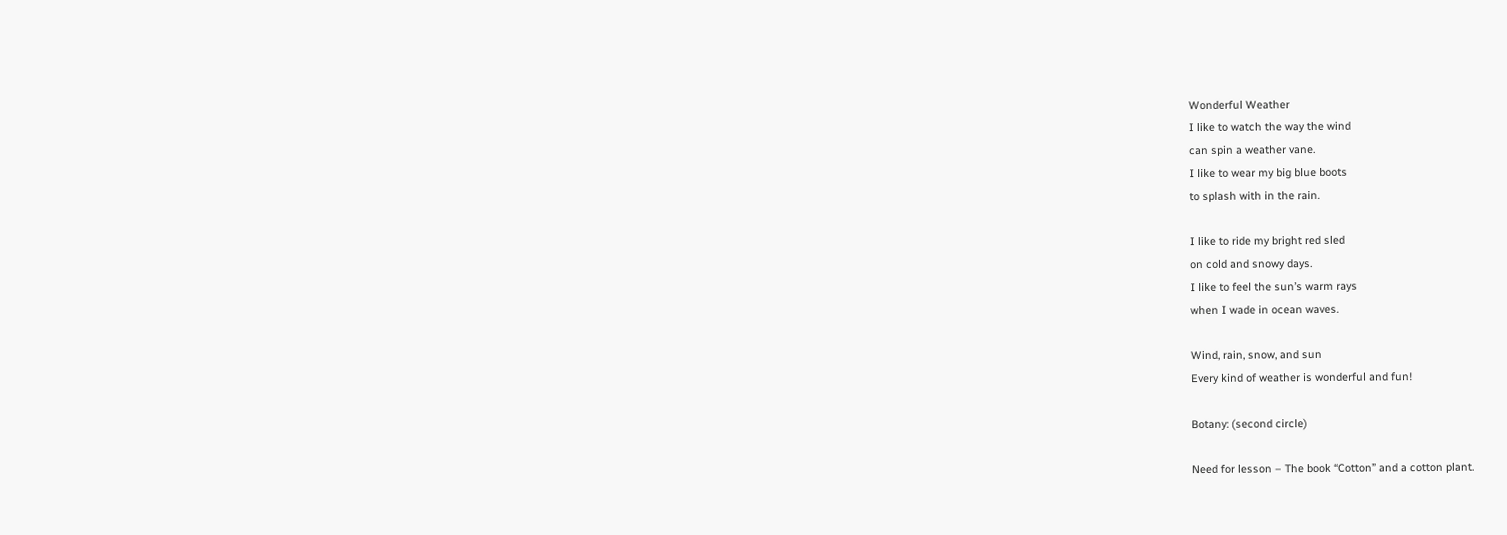Wonderful Weather
I like to watch the way the wind
can spin a weather vane.
I like to wear my big blue boots
to splash with in the rain.

I like to ride my bright red sled
on cold and snowy days.
I like to feel the sun’s warm rays
when I wade in ocean waves.

Wind, rain, snow, and sun
Every kind of weather is wonderful and fun!

Botany: (second circle)

Need for lesson – The book “Cotton” and a cotton plant.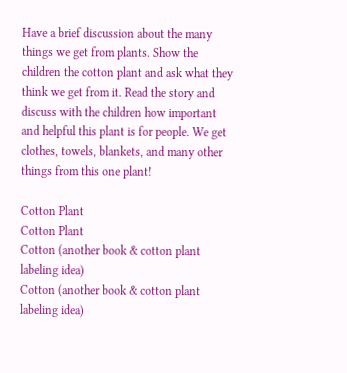Have a brief discussion about the many things we get from plants. Show the children the cotton plant and ask what they think we get from it. Read the story and discuss with the children how important and helpful this plant is for people. We get clothes, towels, blankets, and many other things from this one plant!

Cotton Plant
Cotton Plant
Cotton (another book & cotton plant labeling idea)
Cotton (another book & cotton plant labeling idea)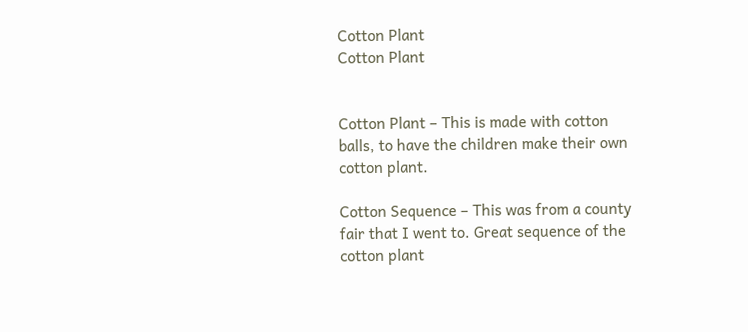Cotton Plant
Cotton Plant


Cotton Plant – This is made with cotton balls, to have the children make their own cotton plant.

Cotton Sequence – This was from a county fair that I went to. Great sequence of the cotton plant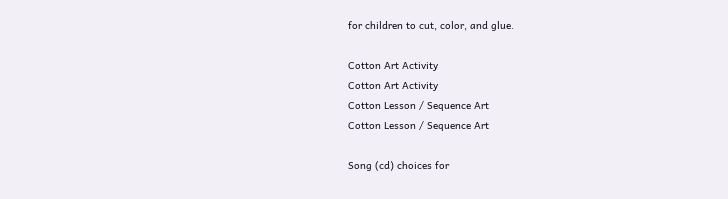for children to cut, color, and glue.

Cotton Art Activity
Cotton Art Activity
Cotton Lesson / Sequence Art
Cotton Lesson / Sequence Art

Song (cd) choices for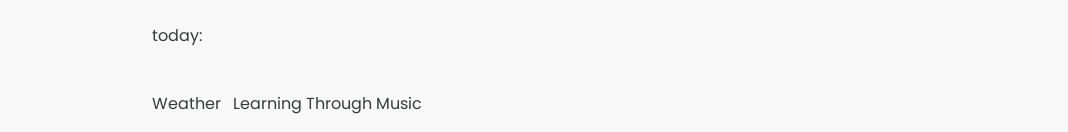today:

Weather   Learning Through Music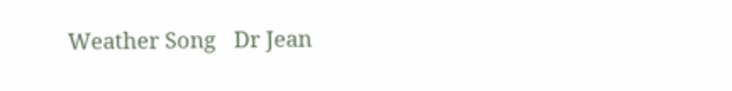Weather Song   Dr Jean